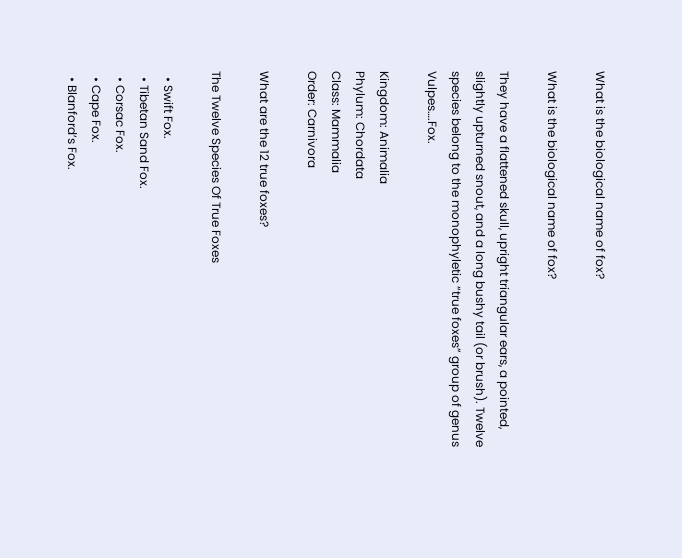What is the biological name of fox?

What is the biological name of fox?

They have a flattened skull, upright triangular ears, a pointed, slightly upturned snout, and a long bushy tail (or brush). Twelve species belong to the monophyletic “true foxes” group of genus Vulpes….Fox.

Kingdom: Animalia
Phylum: Chordata
Class: Mammalia
Order: Carnivora

What are the 12 true foxes?

The Twelve Species Of True Foxes

  • Swift Fox.
  • Tibetan Sand Fox.
  • Corsac Fox.
  • Cape Fox.
  • Blanford’s Fox.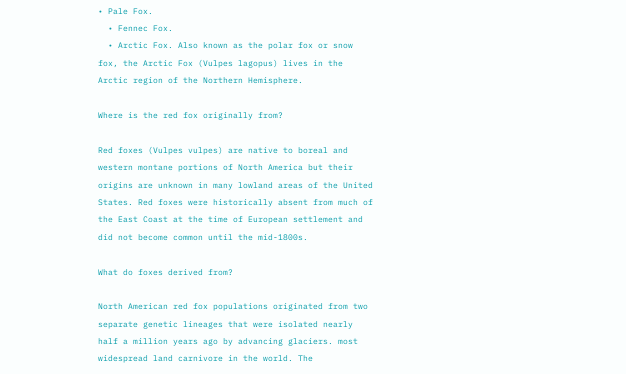• Pale Fox.
  • Fennec Fox.
  • Arctic Fox. Also known as the polar fox or snow fox, the Arctic Fox (Vulpes lagopus) lives in the Arctic region of the Northern Hemisphere.

Where is the red fox originally from?

Red foxes (Vulpes vulpes) are native to boreal and western montane portions of North America but their origins are unknown in many lowland areas of the United States. Red foxes were historically absent from much of the East Coast at the time of European settlement and did not become common until the mid-1800s.

What do foxes derived from?

North American red fox populations originated from two separate genetic lineages that were isolated nearly half a million years ago by advancing glaciers. most widespread land carnivore in the world. The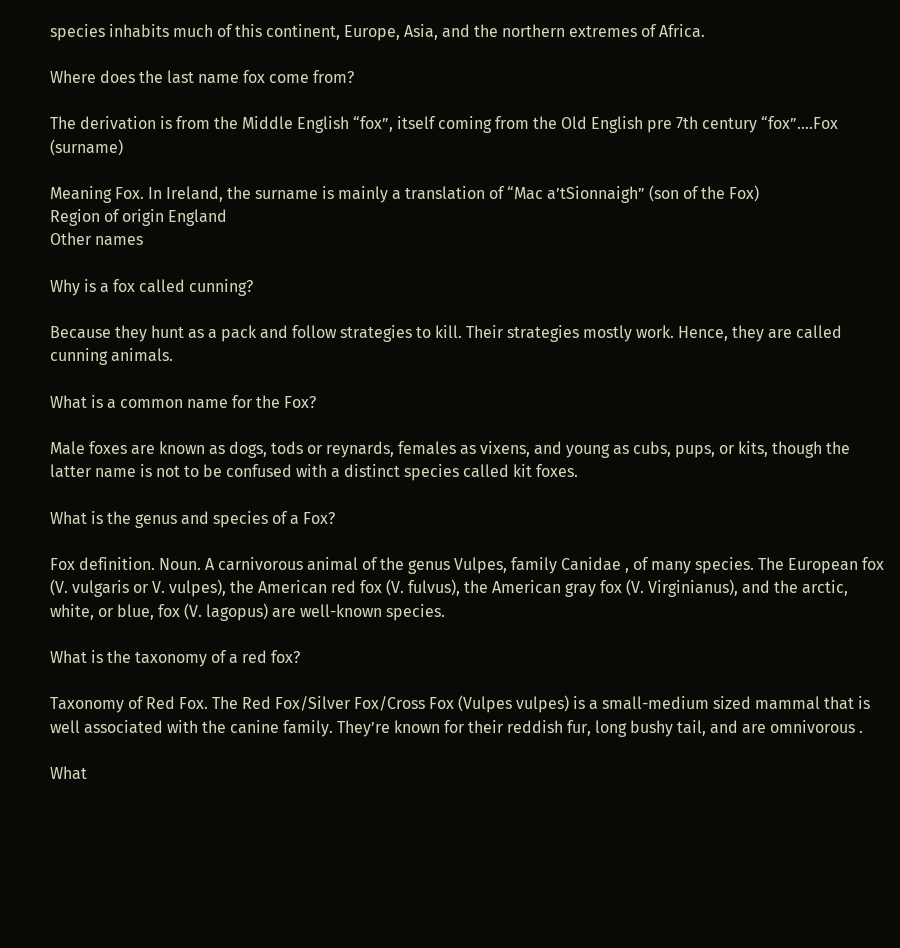species inhabits much of this continent, Europe, Asia, and the northern extremes of Africa.

Where does the last name fox come from?

The derivation is from the Middle English “fox”, itself coming from the Old English pre 7th century “fox”….Fox (surname)

Meaning Fox. In Ireland, the surname is mainly a translation of “Mac a’tSionnaigh” (son of the Fox)
Region of origin England
Other names

Why is a fox called cunning?

Because they hunt as a pack and follow strategies to kill. Their strategies mostly work. Hence, they are called cunning animals.

What is a common name for the Fox?

Male foxes are known as dogs, tods or reynards, females as vixens, and young as cubs, pups, or kits, though the latter name is not to be confused with a distinct species called kit foxes.

What is the genus and species of a Fox?

Fox definition. Noun. A carnivorous animal of the genus Vulpes, family Canidae , of many species. The European fox (V. vulgaris or V. vulpes), the American red fox (V. fulvus), the American gray fox (V. Virginianus), and the arctic, white, or blue, fox (V. lagopus) are well-known species.

What is the taxonomy of a red fox?

Taxonomy of Red Fox. The Red Fox/Silver Fox/Cross Fox (Vulpes vulpes) is a small-medium sized mammal that is well associated with the canine family. They’re known for their reddish fur, long bushy tail, and are omnivorous .

What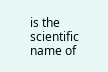is the scientific name of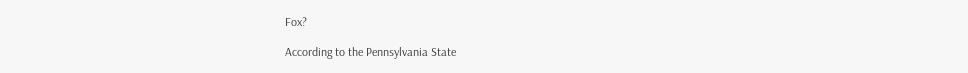Fox?

According to the Pennsylvania State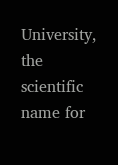University, the scientific name for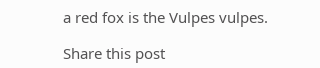a red fox is the Vulpes vulpes.

Share this post